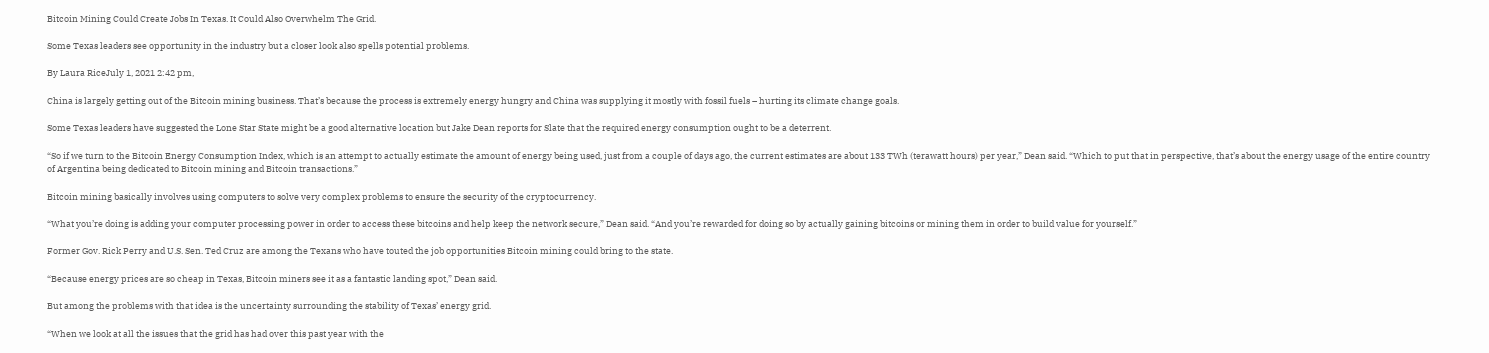Bitcoin Mining Could Create Jobs In Texas. It Could Also Overwhelm The Grid.

Some Texas leaders see opportunity in the industry but a closer look also spells potential problems.

By Laura RiceJuly 1, 2021 2:42 pm,

China is largely getting out of the Bitcoin mining business. That’s because the process is extremely energy hungry and China was supplying it mostly with fossil fuels – hurting its climate change goals.

Some Texas leaders have suggested the Lone Star State might be a good alternative location but Jake Dean reports for Slate that the required energy consumption ought to be a deterrent.

“So if we turn to the Bitcoin Energy Consumption Index, which is an attempt to actually estimate the amount of energy being used, just from a couple of days ago, the current estimates are about 133 TWh (terawatt hours) per year,” Dean said. “Which to put that in perspective, that’s about the energy usage of the entire country of Argentina being dedicated to Bitcoin mining and Bitcoin transactions.”

Bitcoin mining basically involves using computers to solve very complex problems to ensure the security of the cryptocurrency.

“What you’re doing is adding your computer processing power in order to access these bitcoins and help keep the network secure,” Dean said. “And you’re rewarded for doing so by actually gaining bitcoins or mining them in order to build value for yourself.”

Former Gov. Rick Perry and U.S. Sen. Ted Cruz are among the Texans who have touted the job opportunities Bitcoin mining could bring to the state.

“Because energy prices are so cheap in Texas, Bitcoin miners see it as a fantastic landing spot,” Dean said.

But among the problems with that idea is the uncertainty surrounding the stability of Texas’ energy grid.

“When we look at all the issues that the grid has had over this past year with the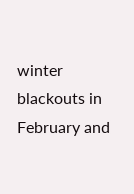winter blackouts in February and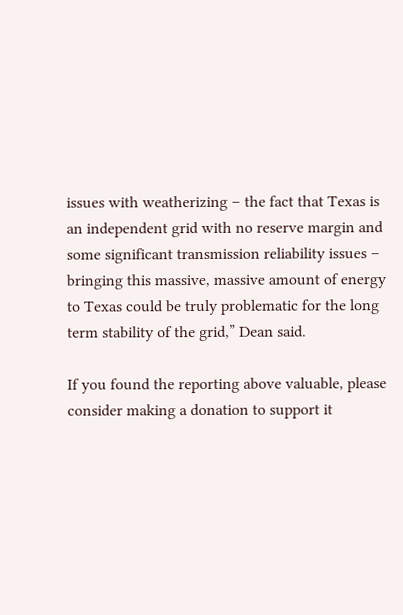issues with weatherizing – the fact that Texas is an independent grid with no reserve margin and some significant transmission reliability issues – bringing this massive, massive amount of energy to Texas could be truly problematic for the long term stability of the grid,” Dean said.

If you found the reporting above valuable, please consider making a donation to support it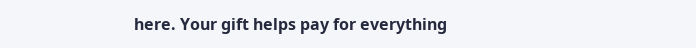here. Your gift helps pay for everything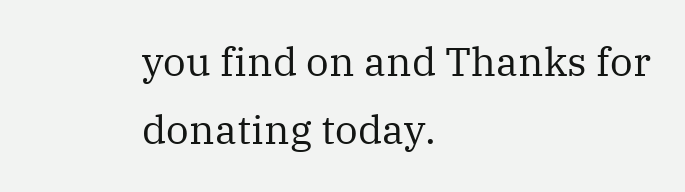you find on and Thanks for donating today.